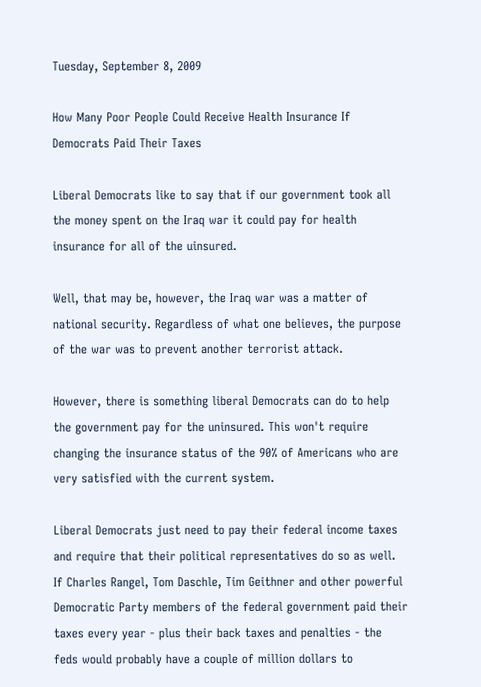Tuesday, September 8, 2009

How Many Poor People Could Receive Health Insurance If Democrats Paid Their Taxes

Liberal Democrats like to say that if our government took all the money spent on the Iraq war it could pay for health insurance for all of the uinsured.

Well, that may be, however, the Iraq war was a matter of national security. Regardless of what one believes, the purpose of the war was to prevent another terrorist attack.

However, there is something liberal Democrats can do to help the government pay for the uninsured. This won't require changing the insurance status of the 90% of Americans who are very satisfied with the current system.

Liberal Democrats just need to pay their federal income taxes and require that their political representatives do so as well. If Charles Rangel, Tom Daschle, Tim Geithner and other powerful Democratic Party members of the federal government paid their taxes every year - plus their back taxes and penalties - the feds would probably have a couple of million dollars to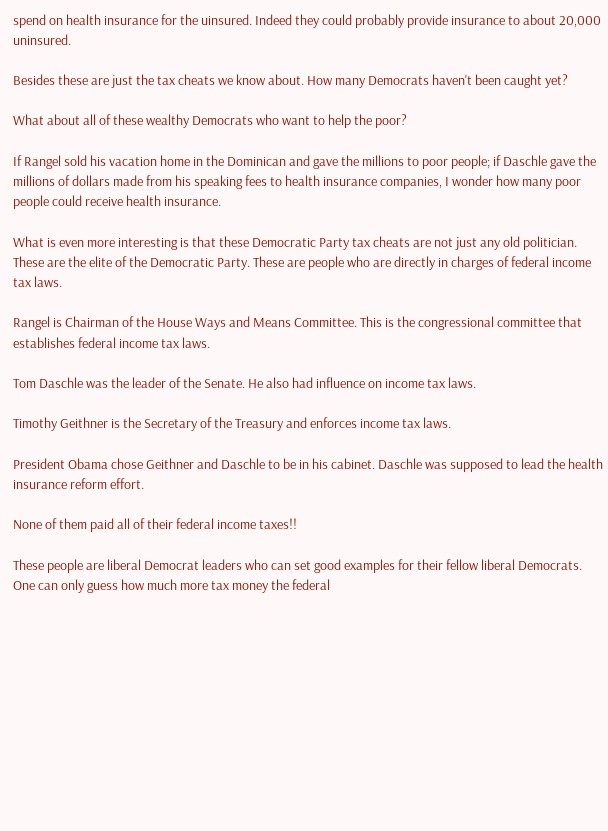spend on health insurance for the uinsured. Indeed they could probably provide insurance to about 20,000 uninsured.

Besides these are just the tax cheats we know about. How many Democrats haven't been caught yet?

What about all of these wealthy Democrats who want to help the poor?

If Rangel sold his vacation home in the Dominican and gave the millions to poor people; if Daschle gave the millions of dollars made from his speaking fees to health insurance companies, I wonder how many poor people could receive health insurance.

What is even more interesting is that these Democratic Party tax cheats are not just any old politician. These are the elite of the Democratic Party. These are people who are directly in charges of federal income tax laws.

Rangel is Chairman of the House Ways and Means Committee. This is the congressional committee that establishes federal income tax laws.

Tom Daschle was the leader of the Senate. He also had influence on income tax laws.

Timothy Geithner is the Secretary of the Treasury and enforces income tax laws.

President Obama chose Geithner and Daschle to be in his cabinet. Daschle was supposed to lead the health insurance reform effort.

None of them paid all of their federal income taxes!!

These people are liberal Democrat leaders who can set good examples for their fellow liberal Democrats. One can only guess how much more tax money the federal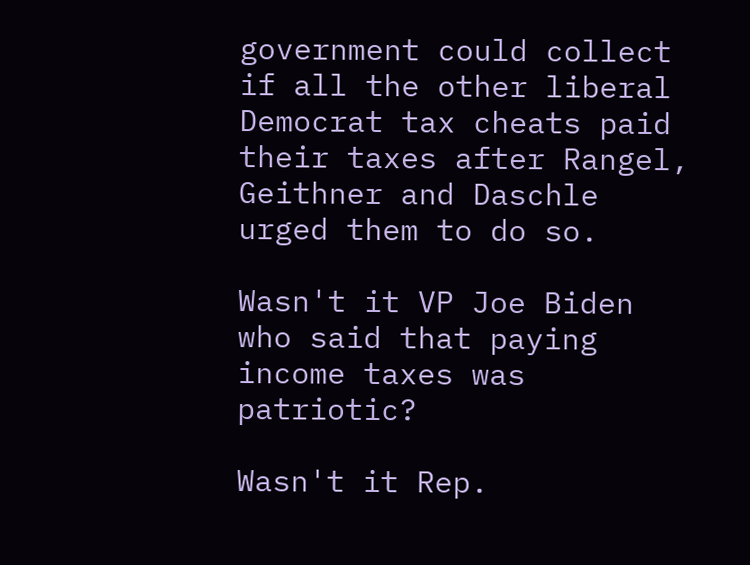government could collect if all the other liberal Democrat tax cheats paid their taxes after Rangel, Geithner and Daschle urged them to do so.

Wasn't it VP Joe Biden who said that paying income taxes was patriotic?

Wasn't it Rep.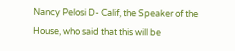Nancy Pelosi D- Calif, the Speaker of the House, who said that this will be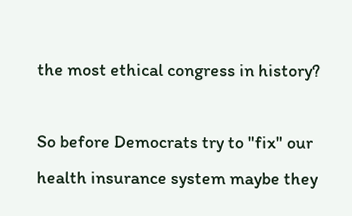the most ethical congress in history?

So before Democrats try to "fix" our health insurance system maybe they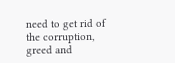need to get rid of the corruption, greed and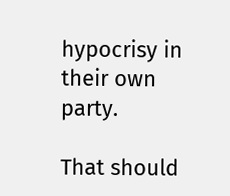hypocrisy in their own party.

That should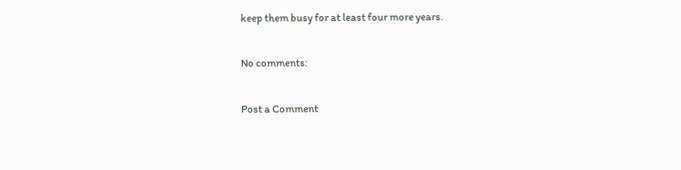keep them busy for at least four more years.

No comments:

Post a Comment